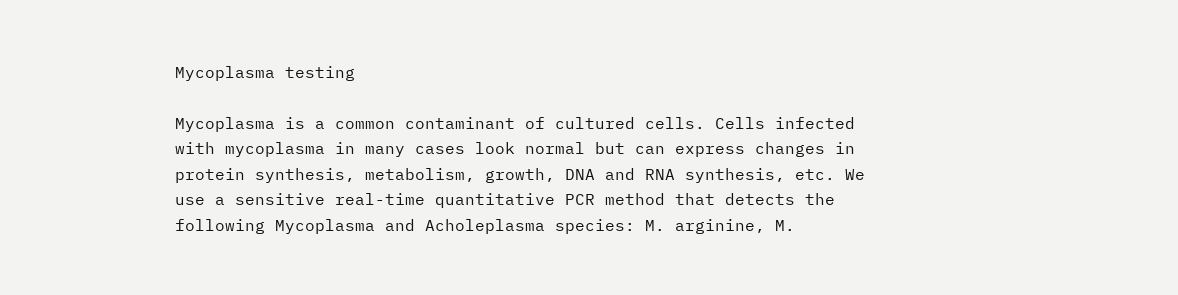Mycoplasma testing

Mycoplasma is a common contaminant of cultured cells. Cells infected with mycoplasma in many cases look normal but can express changes in protein synthesis, metabolism, growth, DNA and RNA synthesis, etc. We use a sensitive real-time quantitative PCR method that detects the following Mycoplasma and Acholeplasma species: M. arginine, M.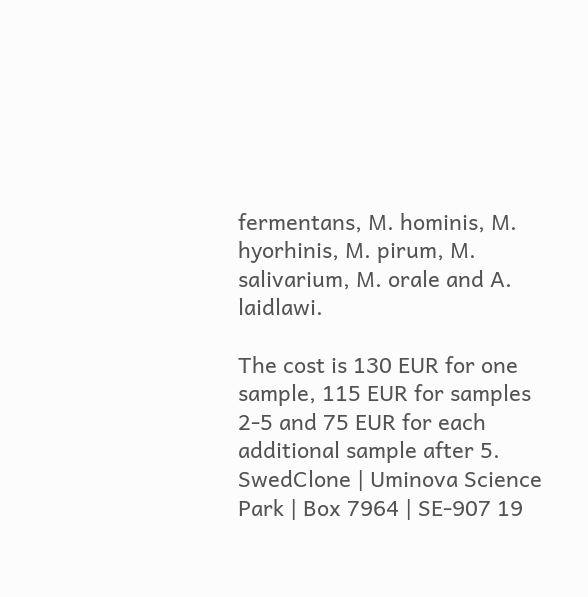fermentans, M. hominis, M. hyorhinis, M. pirum, M. salivarium, M. orale and A. laidlawi.

The cost is 130 EUR for one sample, 115 EUR for samples 2-5 and 75 EUR for each additional sample after 5.
SwedClone | Uminova Science Park | Box 7964 | SE-907 19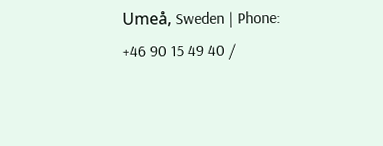Umeå, Sweden | Phone: +46 90 15 49 40 /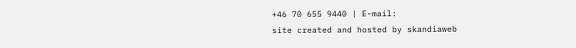+46 70 655 9440 | E-mail:
site created and hosted by skandiaweb